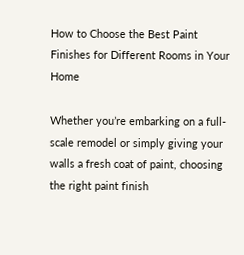How to Choose the Best Paint Finishes for Different Rooms in Your Home

Whether you’re embarking on a full-scale remodel or simply giving your walls a fresh coat of paint, choosing the right paint finish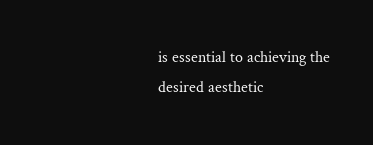is essential to achieving the desired aesthetic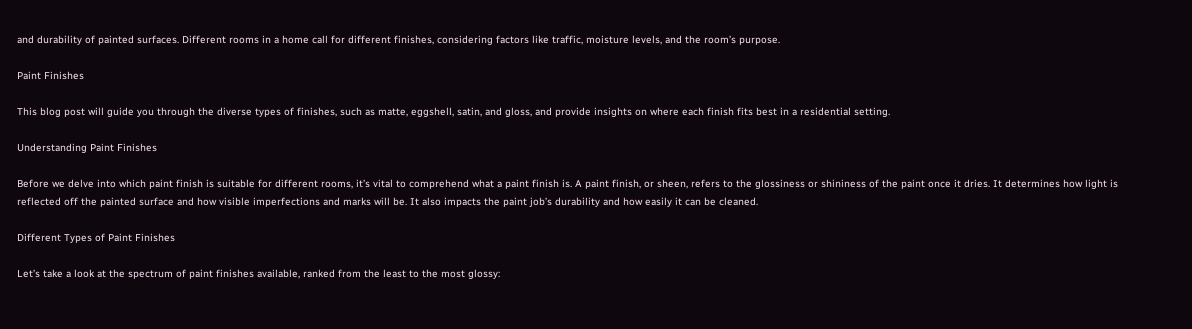and durability of painted surfaces. Different rooms in a home call for different finishes, considering factors like traffic, moisture levels, and the room’s purpose.

Paint Finishes

This blog post will guide you through the diverse types of finishes, such as matte, eggshell, satin, and gloss, and provide insights on where each finish fits best in a residential setting.

Understanding Paint Finishes

Before we delve into which paint finish is suitable for different rooms, it’s vital to comprehend what a paint finish is. A paint finish, or sheen, refers to the glossiness or shininess of the paint once it dries. It determines how light is reflected off the painted surface and how visible imperfections and marks will be. It also impacts the paint job’s durability and how easily it can be cleaned.

Different Types of Paint Finishes

Let’s take a look at the spectrum of paint finishes available, ranked from the least to the most glossy: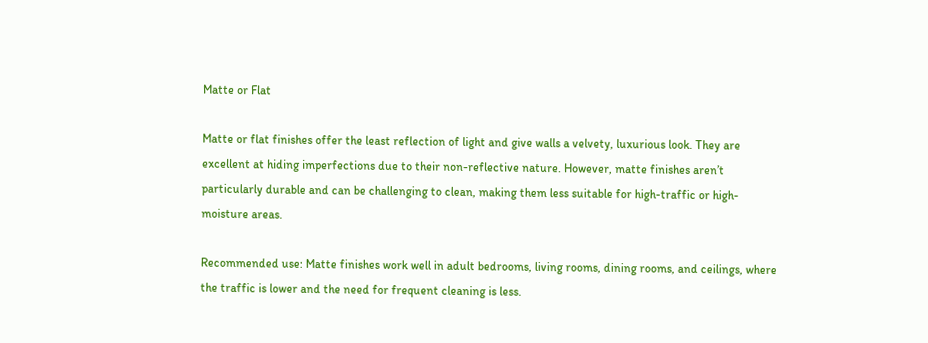Matte or Flat

Matte or flat finishes offer the least reflection of light and give walls a velvety, luxurious look. They are excellent at hiding imperfections due to their non-reflective nature. However, matte finishes aren’t particularly durable and can be challenging to clean, making them less suitable for high-traffic or high-moisture areas.

Recommended use: Matte finishes work well in adult bedrooms, living rooms, dining rooms, and ceilings, where the traffic is lower and the need for frequent cleaning is less.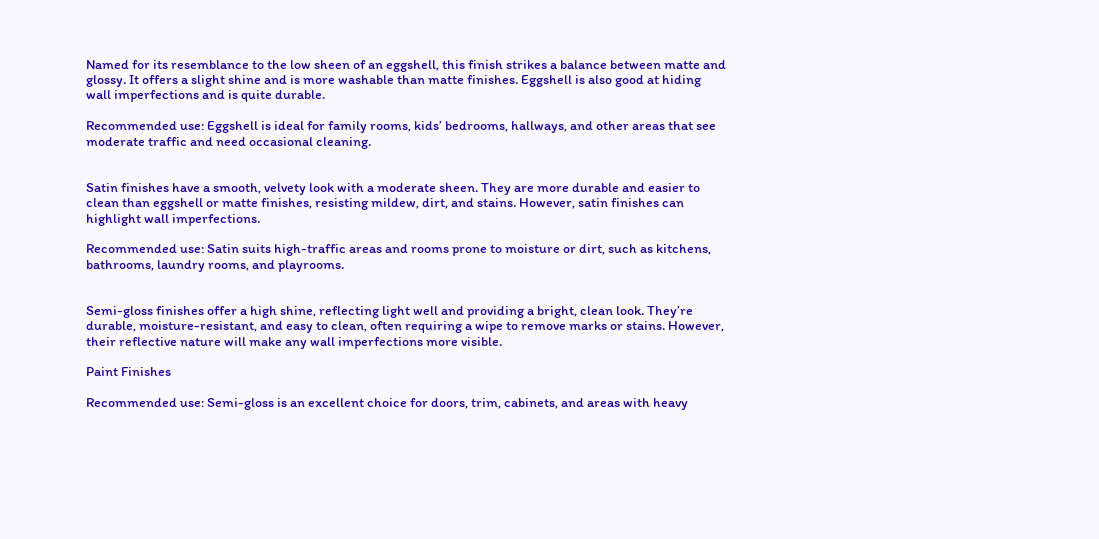Named for its resemblance to the low sheen of an eggshell, this finish strikes a balance between matte and glossy. It offers a slight shine and is more washable than matte finishes. Eggshell is also good at hiding wall imperfections and is quite durable.

Recommended use: Eggshell is ideal for family rooms, kids’ bedrooms, hallways, and other areas that see moderate traffic and need occasional cleaning.


Satin finishes have a smooth, velvety look with a moderate sheen. They are more durable and easier to clean than eggshell or matte finishes, resisting mildew, dirt, and stains. However, satin finishes can highlight wall imperfections.

Recommended use: Satin suits high-traffic areas and rooms prone to moisture or dirt, such as kitchens, bathrooms, laundry rooms, and playrooms.


Semi-gloss finishes offer a high shine, reflecting light well and providing a bright, clean look. They’re durable, moisture-resistant, and easy to clean, often requiring a wipe to remove marks or stains. However, their reflective nature will make any wall imperfections more visible.

Paint Finishes

Recommended use: Semi-gloss is an excellent choice for doors, trim, cabinets, and areas with heavy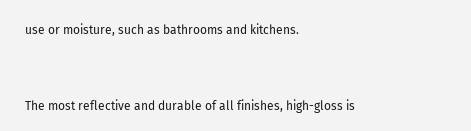use or moisture, such as bathrooms and kitchens.


The most reflective and durable of all finishes, high-gloss is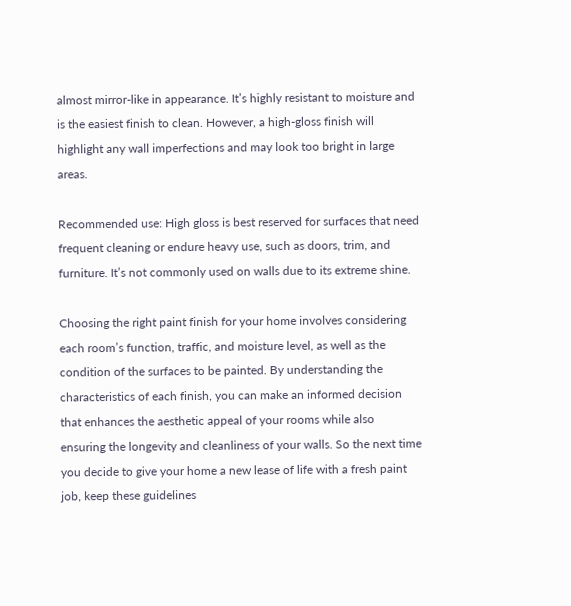almost mirror-like in appearance. It’s highly resistant to moisture and is the easiest finish to clean. However, a high-gloss finish will highlight any wall imperfections and may look too bright in large areas.

Recommended use: High gloss is best reserved for surfaces that need frequent cleaning or endure heavy use, such as doors, trim, and furniture. It’s not commonly used on walls due to its extreme shine.

Choosing the right paint finish for your home involves considering each room’s function, traffic, and moisture level, as well as the condition of the surfaces to be painted. By understanding the characteristics of each finish, you can make an informed decision that enhances the aesthetic appeal of your rooms while also ensuring the longevity and cleanliness of your walls. So the next time you decide to give your home a new lease of life with a fresh paint job, keep these guidelines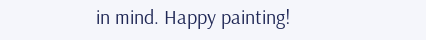in mind. Happy painting!